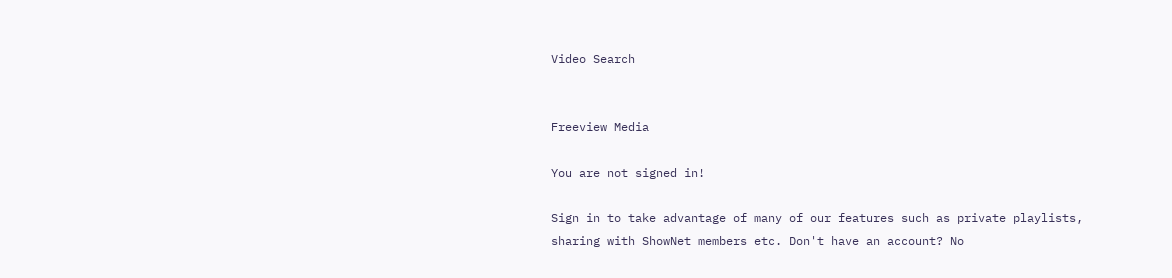Video Search


Freeview Media

You are not signed in!

Sign in to take advantage of many of our features such as private playlists, sharing with ShowNet members etc. Don't have an account? No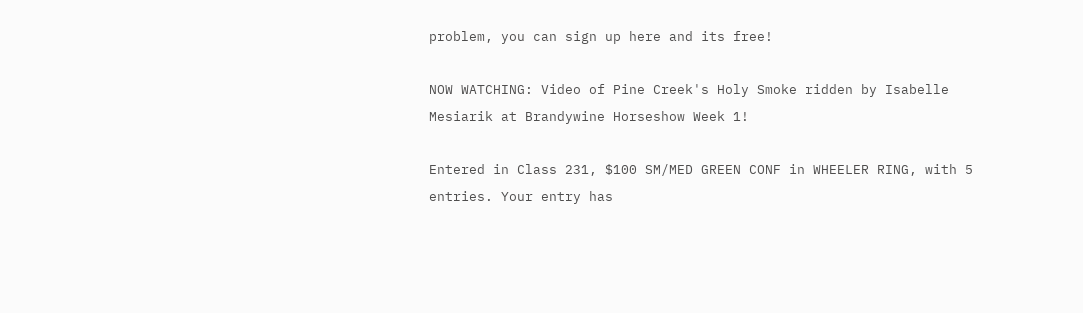problem, you can sign up here and its free!

NOW WATCHING: Video of Pine Creek's Holy Smoke ridden by Isabelle Mesiarik at Brandywine Horseshow Week 1!

Entered in Class 231, $100 SM/MED GREEN CONF in WHEELER RING, with 5 entries. Your entry has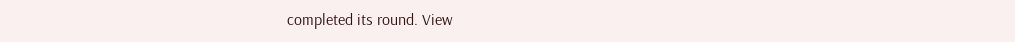completed its round. View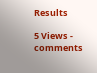Results

5 Views - comments